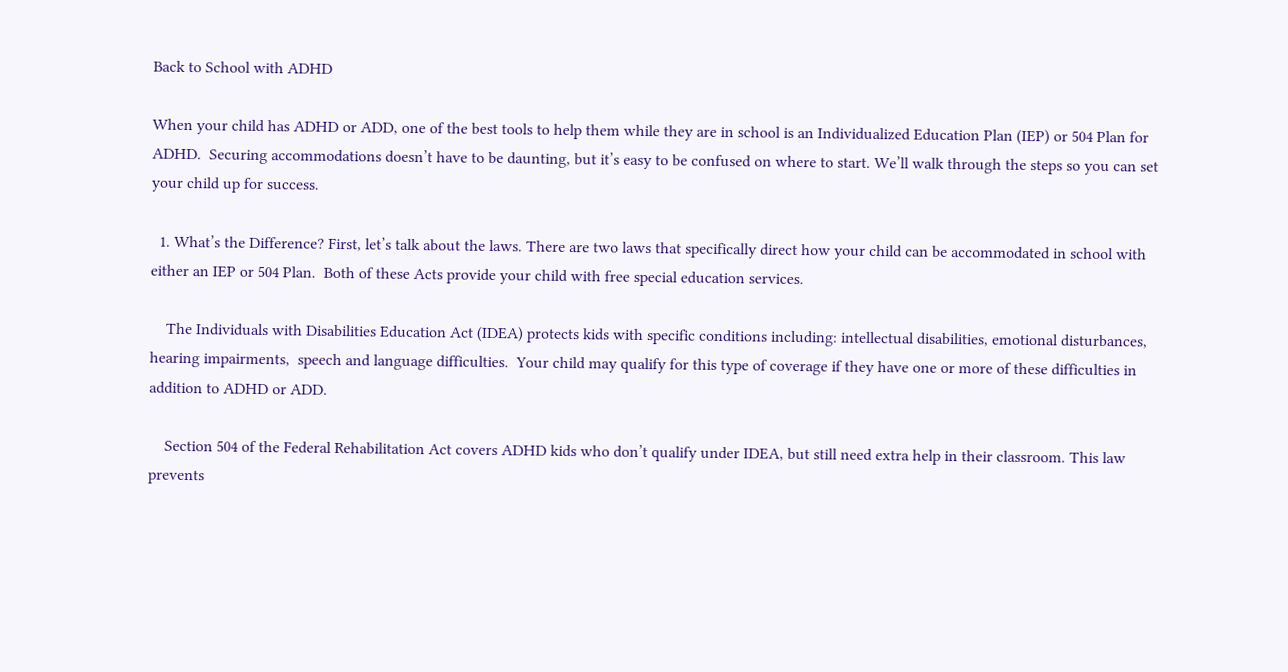Back to School with ADHD

When your child has ADHD or ADD, one of the best tools to help them while they are in school is an Individualized Education Plan (IEP) or 504 Plan for ADHD.  Securing accommodations doesn’t have to be daunting, but it’s easy to be confused on where to start. We’ll walk through the steps so you can set your child up for success.

  1. What’s the Difference? First, let’s talk about the laws. There are two laws that specifically direct how your child can be accommodated in school with either an IEP or 504 Plan.  Both of these Acts provide your child with free special education services.

    The Individuals with Disabilities Education Act (IDEA) protects kids with specific conditions including: intellectual disabilities, emotional disturbances, hearing impairments,  speech and language difficulties.  Your child may qualify for this type of coverage if they have one or more of these difficulties in addition to ADHD or ADD.

    Section 504 of the Federal Rehabilitation Act covers ADHD kids who don’t qualify under IDEA, but still need extra help in their classroom. This law prevents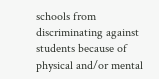schools from discriminating against students because of physical and/or mental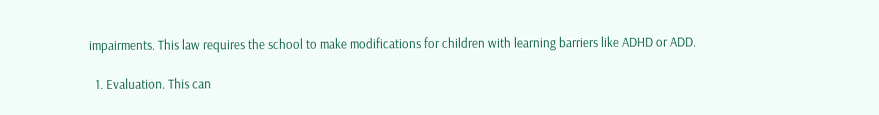impairments. This law requires the school to make modifications for children with learning barriers like ADHD or ADD.

  1. Evaluation. This can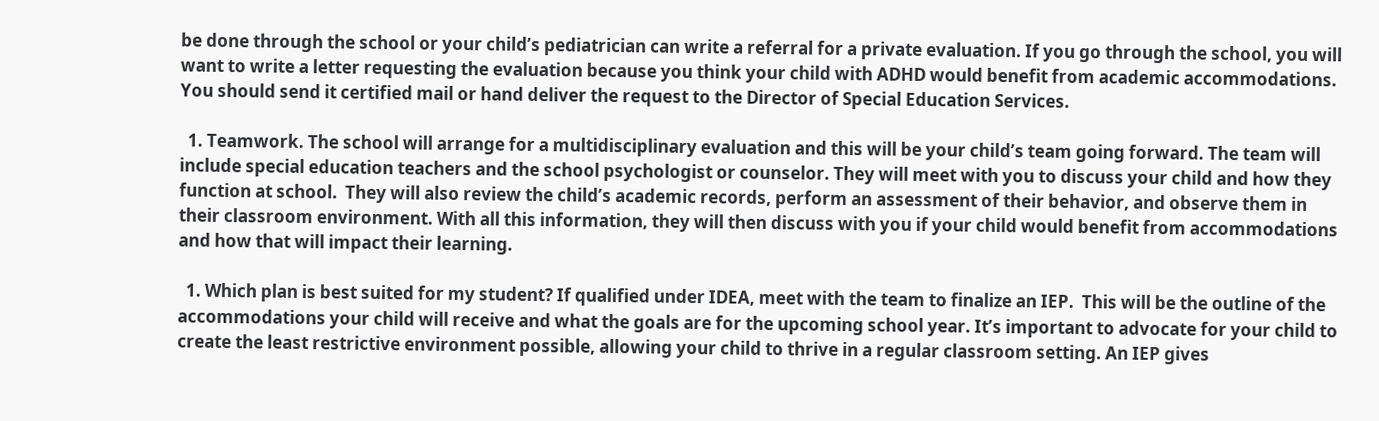be done through the school or your child’s pediatrician can write a referral for a private evaluation. If you go through the school, you will want to write a letter requesting the evaluation because you think your child with ADHD would benefit from academic accommodations. You should send it certified mail or hand deliver the request to the Director of Special Education Services.

  1. Teamwork. The school will arrange for a multidisciplinary evaluation and this will be your child’s team going forward. The team will include special education teachers and the school psychologist or counselor. They will meet with you to discuss your child and how they function at school.  They will also review the child’s academic records, perform an assessment of their behavior, and observe them in their classroom environment. With all this information, they will then discuss with you if your child would benefit from accommodations and how that will impact their learning.

  1. Which plan is best suited for my student? If qualified under IDEA, meet with the team to finalize an IEP.  This will be the outline of the accommodations your child will receive and what the goals are for the upcoming school year. It’s important to advocate for your child to create the least restrictive environment possible, allowing your child to thrive in a regular classroom setting. An IEP gives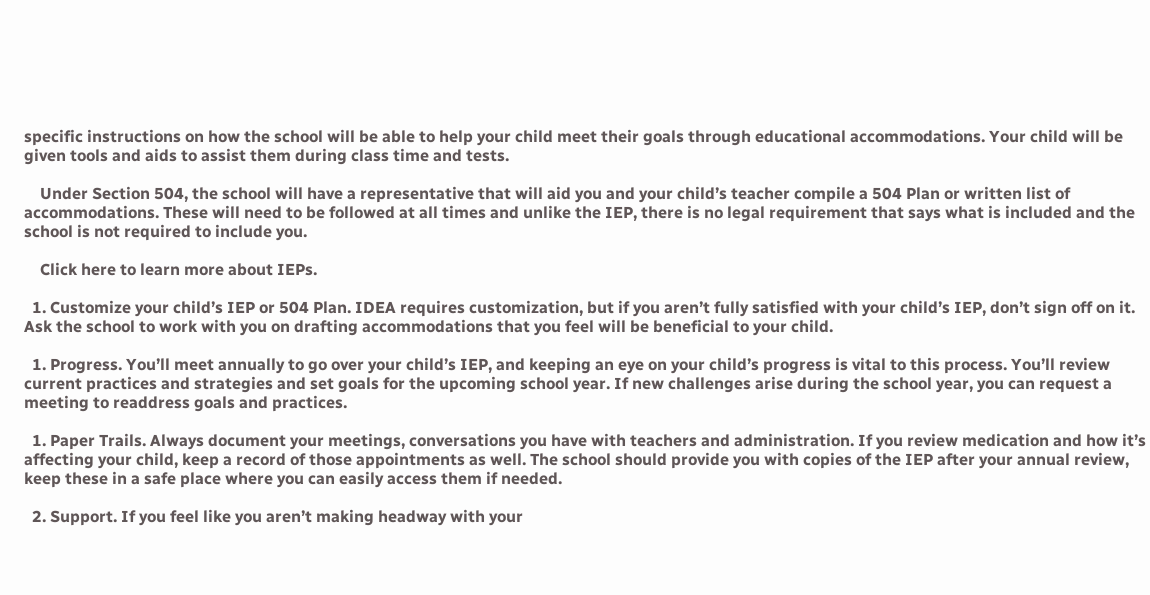specific instructions on how the school will be able to help your child meet their goals through educational accommodations. Your child will be given tools and aids to assist them during class time and tests.

    Under Section 504, the school will have a representative that will aid you and your child’s teacher compile a 504 Plan or written list of accommodations. These will need to be followed at all times and unlike the IEP, there is no legal requirement that says what is included and the school is not required to include you.

    Click here to learn more about IEPs.

  1. Customize your child’s IEP or 504 Plan. IDEA requires customization, but if you aren’t fully satisfied with your child’s IEP, don’t sign off on it. Ask the school to work with you on drafting accommodations that you feel will be beneficial to your child.

  1. Progress. You’ll meet annually to go over your child’s IEP, and keeping an eye on your child’s progress is vital to this process. You’ll review current practices and strategies and set goals for the upcoming school year. If new challenges arise during the school year, you can request a meeting to readdress goals and practices.

  1. Paper Trails. Always document your meetings, conversations you have with teachers and administration. If you review medication and how it’s affecting your child, keep a record of those appointments as well. The school should provide you with copies of the IEP after your annual review, keep these in a safe place where you can easily access them if needed.

  2. Support. If you feel like you aren’t making headway with your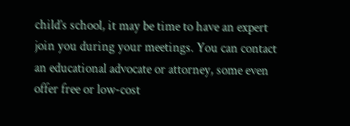child’s school, it may be time to have an expert join you during your meetings. You can contact an educational advocate or attorney, some even offer free or low-cost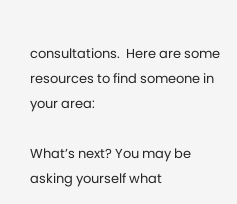consultations.  Here are some resources to find someone in your area:

What’s next? You may be asking yourself what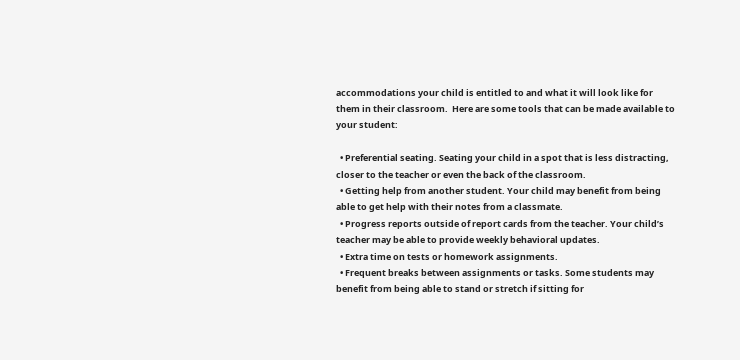accommodations your child is entitled to and what it will look like for them in their classroom.  Here are some tools that can be made available to your student:

  • Preferential seating. Seating your child in a spot that is less distracting, closer to the teacher or even the back of the classroom.
  • Getting help from another student. Your child may benefit from being able to get help with their notes from a classmate.
  • Progress reports outside of report cards from the teacher. Your child’s teacher may be able to provide weekly behavioral updates.
  • Extra time on tests or homework assignments.
  • Frequent breaks between assignments or tasks. Some students may benefit from being able to stand or stretch if sitting for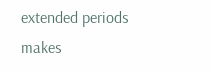extended periods makes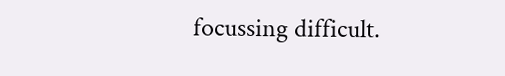focussing difficult.